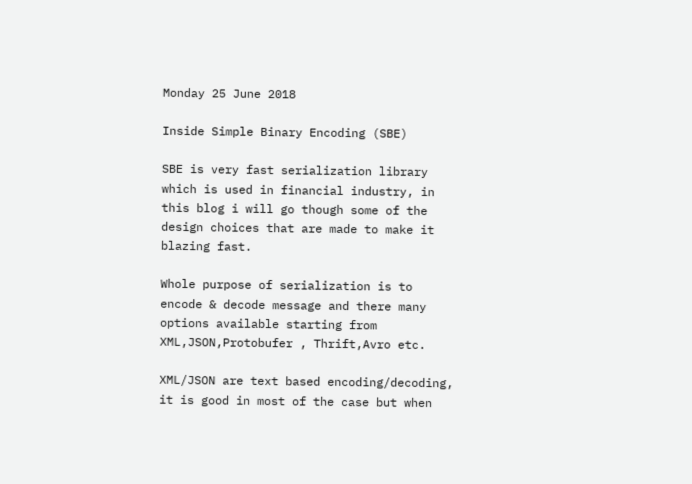Monday 25 June 2018

Inside Simple Binary Encoding (SBE)

SBE is very fast serialization library which is used in financial industry, in this blog i will go though some of the design choices that are made to make it blazing fast.

Whole purpose of serialization is to encode & decode message and there many options available starting from XML,JSON,Protobufer , Thrift,Avro etc.

XML/JSON are text based encoding/decoding, it is good in most of the case but when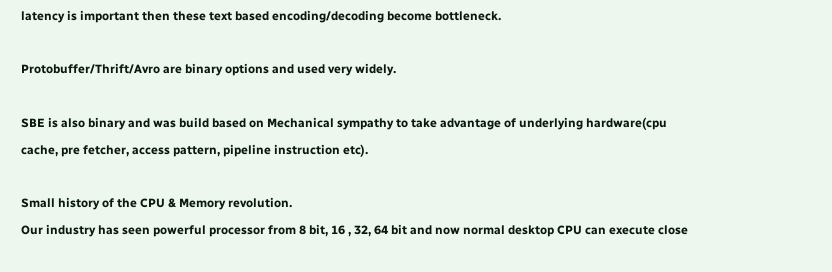latency is important then these text based encoding/decoding become bottleneck.

Protobuffer/Thrift/Avro are binary options and used very widely.

SBE is also binary and was build based on Mechanical sympathy to take advantage of underlying hardware(cpu cache, pre fetcher, access pattern, pipeline instruction etc).

Small history of the CPU & Memory revolution.
Our industry has seen powerful processor from 8 bit, 16 , 32, 64 bit and now normal desktop CPU can execute close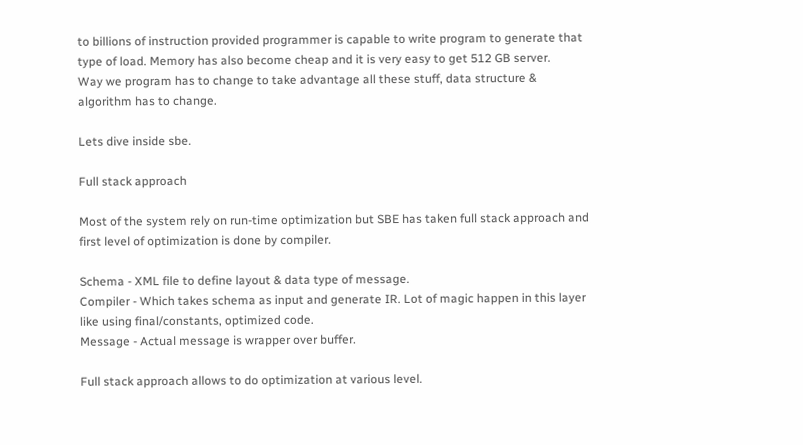to billions of instruction provided programmer is capable to write program to generate that type of load. Memory has also become cheap and it is very easy to get 512 GB server.
Way we program has to change to take advantage all these stuff, data structure & algorithm has to change.

Lets dive inside sbe.

Full stack approach

Most of the system rely on run-time optimization but SBE has taken full stack approach and first level of optimization is done by compiler.

Schema - XML file to define layout & data type of message.
Compiler - Which takes schema as input and generate IR. Lot of magic happen in this layer like using final/constants, optimized code.
Message - Actual message is wrapper over buffer.

Full stack approach allows to do optimization at various level.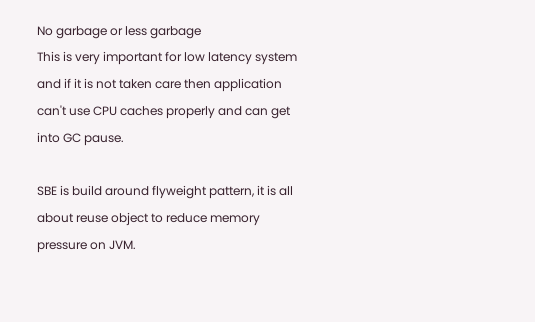No garbage or less garbage
This is very important for low latency system and if it is not taken care then application can't use CPU caches properly and can get into GC pause.

SBE is build around flyweight pattern, it is all about reuse object to reduce memory pressure on JVM.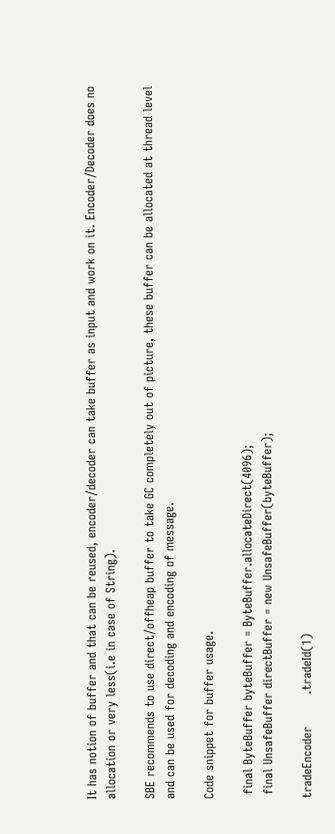It has notion of buffer and that can be reused, encoder/decoder can take buffer as input and work on it. Encoder/Decoder does no allocation or very less(i.e in case of String).

SBE recommends to use direct/offheap buffer to take GC completely out of picture, these buffer can be allocated at thread level and can be used for decoding and encoding of message.

Code snippet for buffer usage.

 final ByteBuffer byteBuffer = ByteBuffer.allocateDirect(4096);
 final UnsafeBuffer directBuffer = new UnsafeBuffer(byteBuffer);

tradeEncoder        .tradeId(1)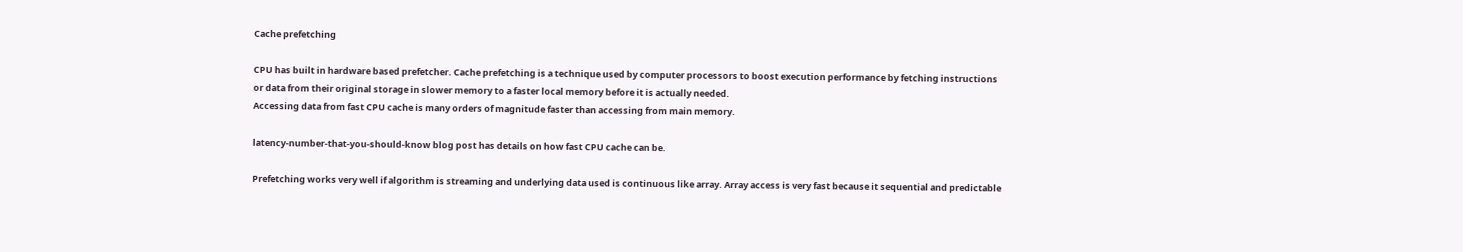Cache prefetching

CPU has built in hardware based prefetcher. Cache prefetching is a technique used by computer processors to boost execution performance by fetching instructions or data from their original storage in slower memory to a faster local memory before it is actually needed.
Accessing data from fast CPU cache is many orders of magnitude faster than accessing from main memory.

latency-number-that-you-should-know blog post has details on how fast CPU cache can be.

Prefetching works very well if algorithm is streaming and underlying data used is continuous like array. Array access is very fast because it sequential and predictable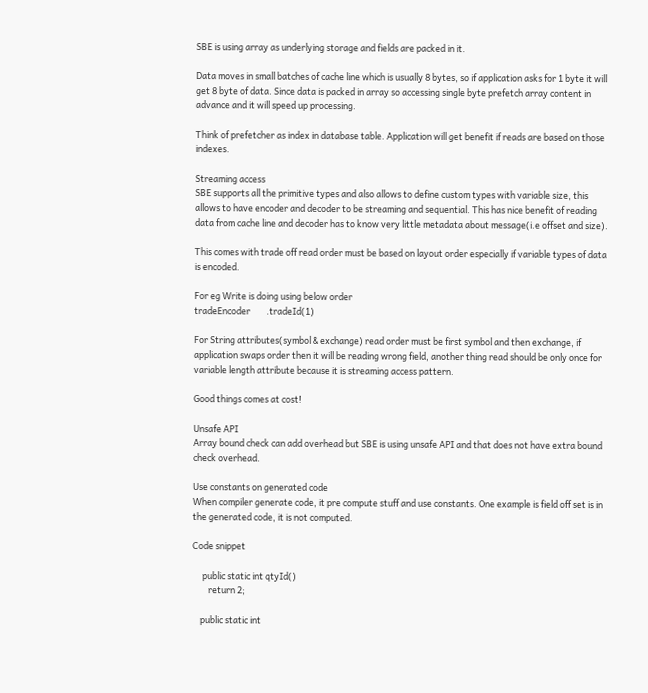SBE is using array as underlying storage and fields are packed in it.

Data moves in small batches of cache line which is usually 8 bytes, so if application asks for 1 byte it will get 8 byte of data. Since data is packed in array so accessing single byte prefetch array content in advance and it will speed up processing.

Think of prefetcher as index in database table. Application will get benefit if reads are based on those indexes.

Streaming access
SBE supports all the primitive types and also allows to define custom types with variable size, this allows to have encoder and decoder to be streaming and sequential. This has nice benefit of reading data from cache line and decoder has to know very little metadata about message(i.e offset and size).

This comes with trade off read order must be based on layout order especially if variable types of data is encoded.

For eg Write is doing using below order
tradeEncoder        .tradeId(1)

For String attributes(symbol & exchange) read order must be first symbol and then exchange, if application swaps order then it will be reading wrong field, another thing read should be only once for variable length attribute because it is streaming access pattern.

Good things comes at cost!

Unsafe API
Array bound check can add overhead but SBE is using unsafe API and that does not have extra bound check overhead.

Use constants on generated code
When compiler generate code, it pre compute stuff and use constants. One example is field off set is in the generated code, it is not computed.

Code snippet

     public static int qtyId()
        return 2;

    public static int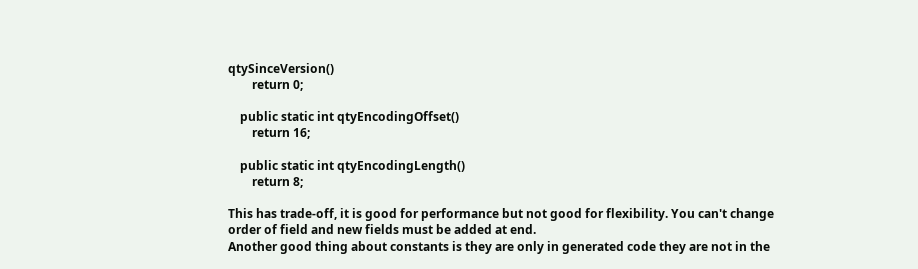qtySinceVersion()
        return 0;

    public static int qtyEncodingOffset()
        return 16;

    public static int qtyEncodingLength()
        return 8;

This has trade-off, it is good for performance but not good for flexibility. You can't change order of field and new fields must be added at end.
Another good thing about constants is they are only in generated code they are not in the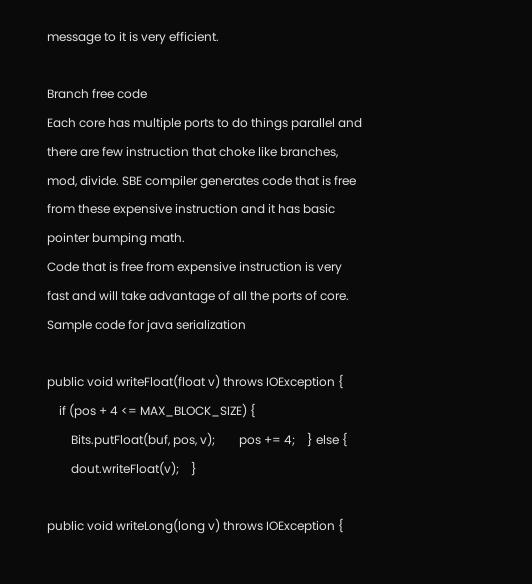message to it is very efficient.

Branch free code
Each core has multiple ports to do things parallel and there are few instruction that choke like branches, mod, divide. SBE compiler generates code that is free from these expensive instruction and it has basic pointer bumping math.
Code that is free from expensive instruction is very fast and will take advantage of all the ports of core.
Sample code for java serialization

public void writeFloat(float v) throws IOException {
    if (pos + 4 <= MAX_BLOCK_SIZE) {
        Bits.putFloat(buf, pos, v);        pos += 4;    } else {
        dout.writeFloat(v);    }

public void writeLong(long v) throws IOException {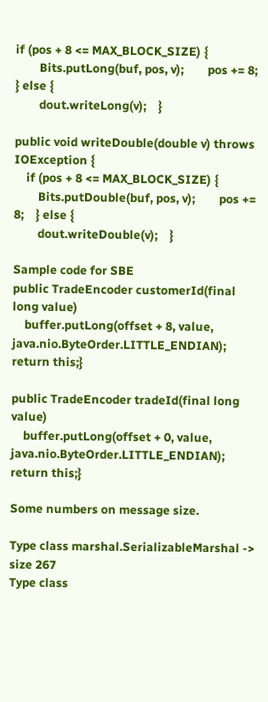if (pos + 8 <= MAX_BLOCK_SIZE) {
        Bits.putLong(buf, pos, v);        pos += 8;    } else {
        dout.writeLong(v);    }

public void writeDouble(double v) throws IOException {
    if (pos + 8 <= MAX_BLOCK_SIZE) {
        Bits.putDouble(buf, pos, v);        pos += 8;    } else {
        dout.writeDouble(v);    }

Sample code for SBE
public TradeEncoder customerId(final long value)
    buffer.putLong(offset + 8, value, java.nio.ByteOrder.LITTLE_ENDIAN);    return this;}

public TradeEncoder tradeId(final long value)
    buffer.putLong(offset + 0, value, java.nio.ByteOrder.LITTLE_ENDIAN);    return this;}

Some numbers on message size.

Type class marshal.SerializableMarshal -> size 267
Type class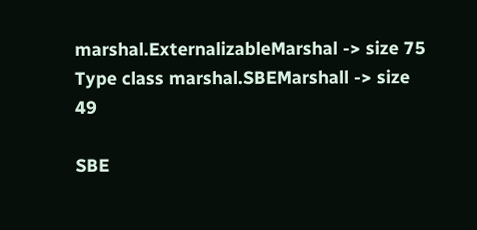marshal.ExternalizableMarshal -> size 75
Type class marshal.SBEMarshall -> size 49

SBE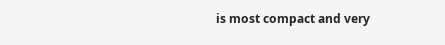is most compact and very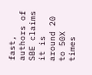fast, authors of SBE claims it is around 20 to 50X times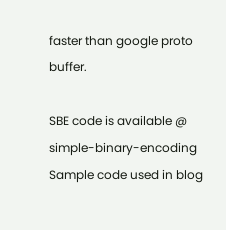faster than google proto buffer.

SBE code is available @ simple-binary-encoding
Sample code used in blog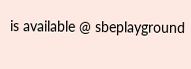is available @ sbeplayground